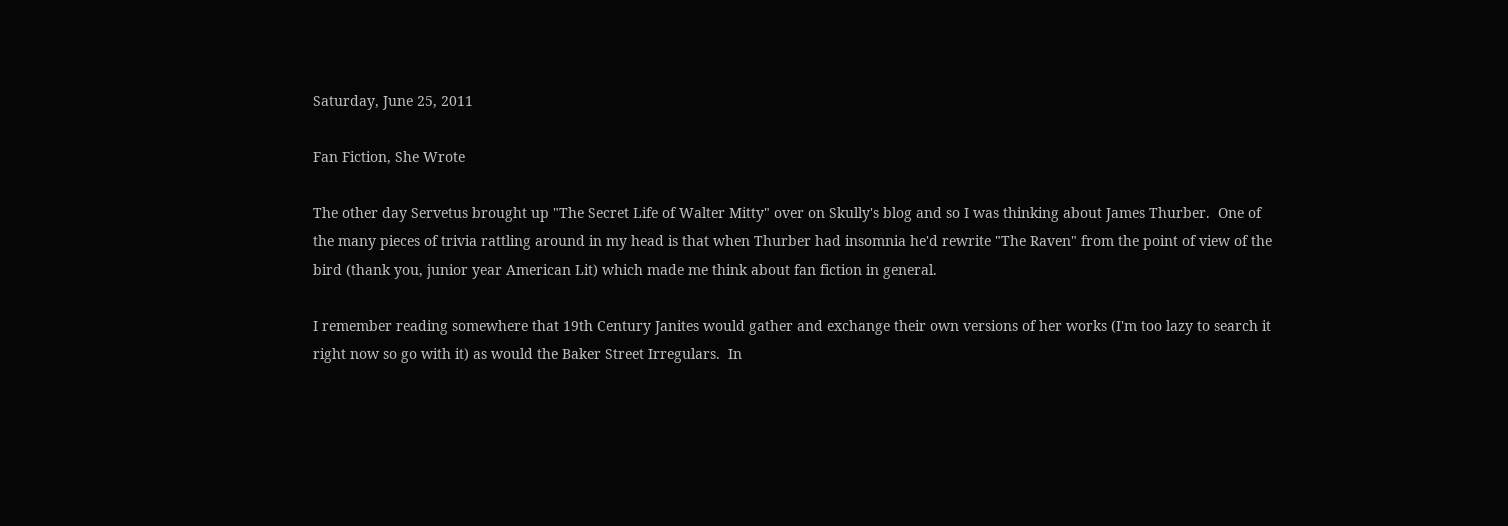Saturday, June 25, 2011

Fan Fiction, She Wrote

The other day Servetus brought up "The Secret Life of Walter Mitty" over on Skully's blog and so I was thinking about James Thurber.  One of the many pieces of trivia rattling around in my head is that when Thurber had insomnia he'd rewrite "The Raven" from the point of view of the bird (thank you, junior year American Lit) which made me think about fan fiction in general.

I remember reading somewhere that 19th Century Janites would gather and exchange their own versions of her works (I'm too lazy to search it right now so go with it) as would the Baker Street Irregulars.  In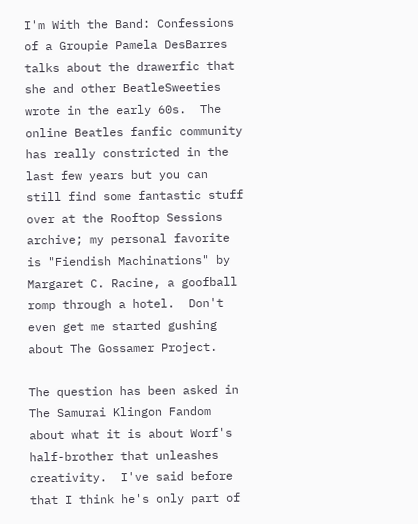I'm With the Band: Confessions of a Groupie Pamela DesBarres talks about the drawerfic that she and other BeatleSweeties wrote in the early 60s.  The online Beatles fanfic community has really constricted in the last few years but you can still find some fantastic stuff over at the Rooftop Sessions archive; my personal favorite is "Fiendish Machinations" by Margaret C. Racine, a goofball romp through a hotel.  Don't even get me started gushing about The Gossamer Project.

The question has been asked in The Samurai Klingon Fandom about what it is about Worf's half-brother that unleashes creativity.  I've said before that I think he's only part of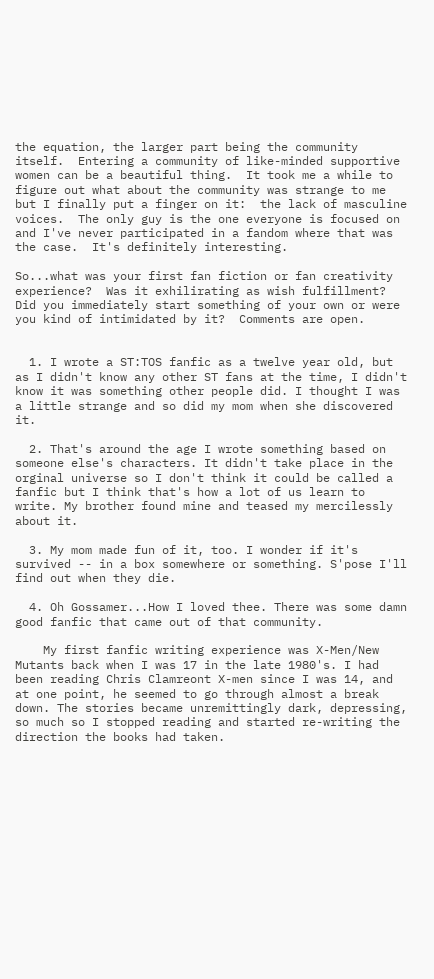the equation, the larger part being the community itself.  Entering a community of like-minded supportive women can be a beautiful thing.  It took me a while to figure out what about the community was strange to me but I finally put a finger on it:  the lack of masculine voices.  The only guy is the one everyone is focused on and I've never participated in a fandom where that was the case.  It's definitely interesting.

So...what was your first fan fiction or fan creativity experience?  Was it exhilirating as wish fulfillment?  Did you immediately start something of your own or were you kind of intimidated by it?  Comments are open.


  1. I wrote a ST:TOS fanfic as a twelve year old, but as I didn't know any other ST fans at the time, I didn't know it was something other people did. I thought I was a little strange and so did my mom when she discovered it.

  2. That's around the age I wrote something based on someone else's characters. It didn't take place in the orginal universe so I don't think it could be called a fanfic but I think that's how a lot of us learn to write. My brother found mine and teased my mercilessly about it.

  3. My mom made fun of it, too. I wonder if it's survived -- in a box somewhere or something. S'pose I'll find out when they die.

  4. Oh Gossamer...How I loved thee. There was some damn good fanfic that came out of that community.

    My first fanfic writing experience was X-Men/New Mutants back when I was 17 in the late 1980's. I had been reading Chris Clamreont X-men since I was 14, and at one point, he seemed to go through almost a break down. The stories became unremittingly dark, depressing, so much so I stopped reading and started re-writing the direction the books had taken.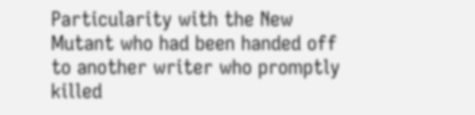Particularity with the New Mutant who had been handed off to another writer who promptly killed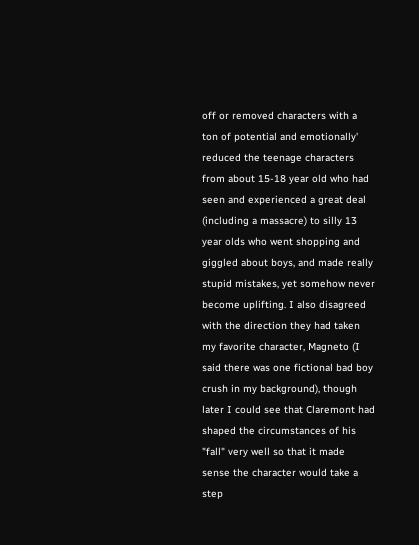off or removed characters with a ton of potential and emotionally' reduced the teenage characters from about 15-18 year old who had seen and experienced a great deal (including a massacre) to silly 13 year olds who went shopping and giggled about boys, and made really stupid mistakes, yet somehow never become uplifting. I also disagreed with the direction they had taken my favorite character, Magneto (I said there was one fictional bad boy crush in my background), though later I could see that Claremont had shaped the circumstances of his "fall" very well so that it made sense the character would take a step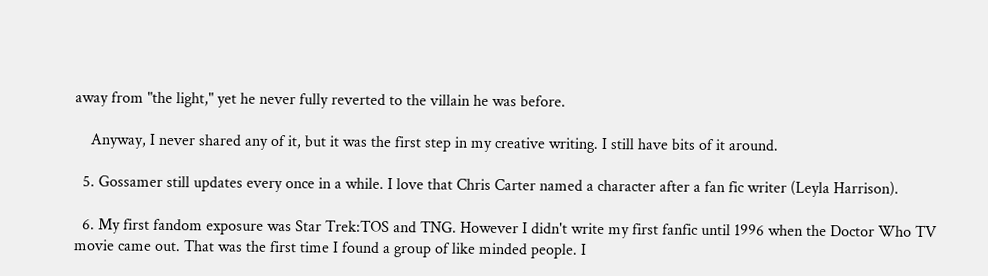away from "the light," yet he never fully reverted to the villain he was before.

    Anyway, I never shared any of it, but it was the first step in my creative writing. I still have bits of it around.

  5. Gossamer still updates every once in a while. I love that Chris Carter named a character after a fan fic writer (Leyla Harrison).

  6. My first fandom exposure was Star Trek:TOS and TNG. However I didn't write my first fanfic until 1996 when the Doctor Who TV movie came out. That was the first time I found a group of like minded people. I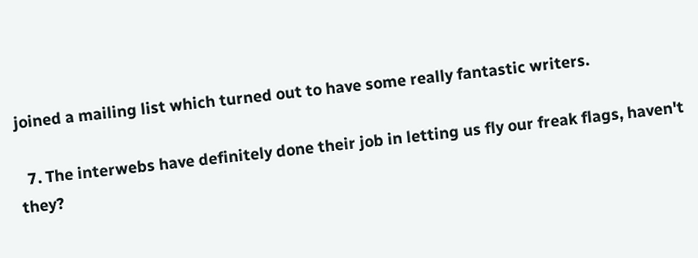joined a mailing list which turned out to have some really fantastic writers.

  7. The interwebs have definitely done their job in letting us fly our freak flags, haven't they?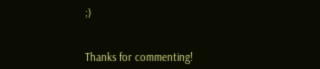;)


Thanks for commenting!